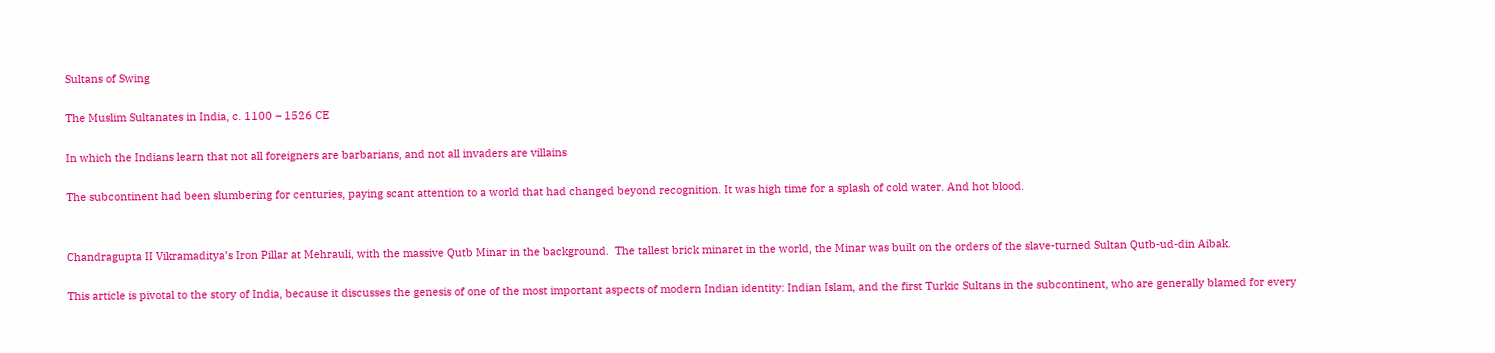Sultans of Swing

The Muslim Sultanates in India, c. 1100 – 1526 CE

In which the Indians learn that not all foreigners are barbarians, and not all invaders are villains

The subcontinent had been slumbering for centuries, paying scant attention to a world that had changed beyond recognition. It was high time for a splash of cold water. And hot blood.


Chandragupta II Vikramaditya’s Iron Pillar at Mehrauli, with the massive Qutb Minar in the background.  The tallest brick minaret in the world, the Minar was built on the orders of the slave-turned Sultan Qutb-ud-din Aibak.

This article is pivotal to the story of India, because it discusses the genesis of one of the most important aspects of modern Indian identity: Indian Islam, and the first Turkic Sultans in the subcontinent, who are generally blamed for every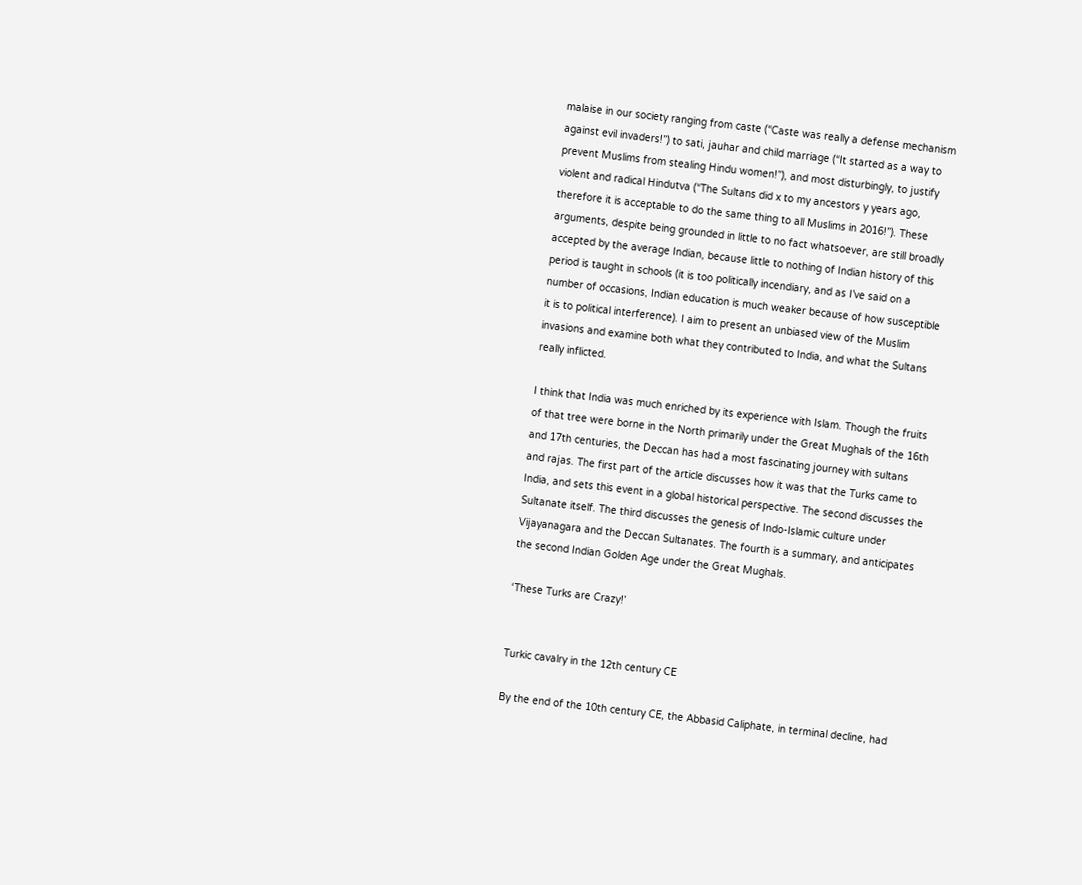malaise in our society ranging from caste (“Caste was really a defense mechanism against evil invaders!”) to sati, jauhar and child marriage (“It started as a way to prevent Muslims from stealing Hindu women!”), and most disturbingly, to justify violent and radical Hindutva (“The Sultans did x to my ancestors y years ago, therefore it is acceptable to do the same thing to all Muslims in 2016!”). These arguments, despite being grounded in little to no fact whatsoever, are still broadly accepted by the average Indian, because little to nothing of Indian history of this period is taught in schools (it is too politically incendiary, and as I’ve said on a number of occasions, Indian education is much weaker because of how susceptible it is to political interference). I aim to present an unbiased view of the Muslim invasions and examine both what they contributed to India, and what the Sultans really inflicted.

I think that India was much enriched by its experience with Islam. Though the fruits of that tree were borne in the North primarily under the Great Mughals of the 16th and 17th centuries, the Deccan has had a most fascinating journey with sultans and rajas. The first part of the article discusses how it was that the Turks came to India, and sets this event in a global historical perspective. The second discusses the Sultanate itself. The third discusses the genesis of Indo-Islamic culture under Vijayanagara and the Deccan Sultanates. The fourth is a summary, and anticipates the second Indian Golden Age under the Great Mughals.

‘These Turks are Crazy!’


Turkic cavalry in the 12th century CE

By the end of the 10th century CE, the Abbasid Caliphate, in terminal decline, had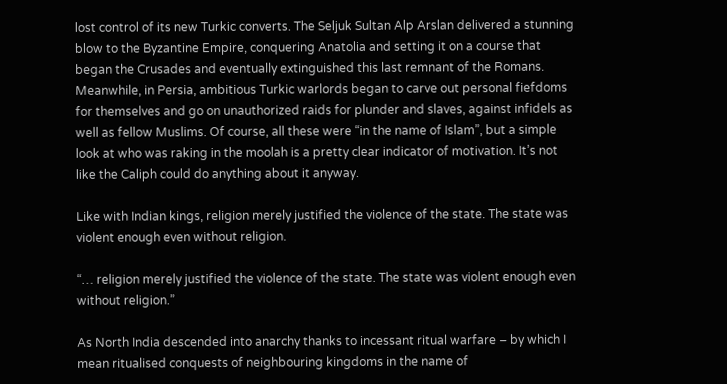lost control of its new Turkic converts. The Seljuk Sultan Alp Arslan delivered a stunning blow to the Byzantine Empire, conquering Anatolia and setting it on a course that began the Crusades and eventually extinguished this last remnant of the Romans. Meanwhile, in Persia, ambitious Turkic warlords began to carve out personal fiefdoms for themselves and go on unauthorized raids for plunder and slaves, against infidels as well as fellow Muslims. Of course, all these were “in the name of Islam”, but a simple look at who was raking in the moolah is a pretty clear indicator of motivation. It’s not like the Caliph could do anything about it anyway.

Like with Indian kings, religion merely justified the violence of the state. The state was violent enough even without religion.

“… religion merely justified the violence of the state. The state was violent enough even without religion.”

As North India descended into anarchy thanks to incessant ritual warfare – by which I mean ritualised conquests of neighbouring kingdoms in the name of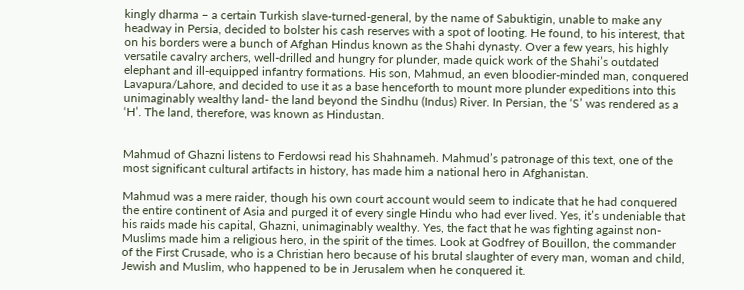kingly dharma – a certain Turkish slave-turned-general, by the name of Sabuktigin, unable to make any headway in Persia, decided to bolster his cash reserves with a spot of looting. He found, to his interest, that on his borders were a bunch of Afghan Hindus known as the Shahi dynasty. Over a few years, his highly versatile cavalry archers, well-drilled and hungry for plunder, made quick work of the Shahi’s outdated elephant and ill-equipped infantry formations. His son, Mahmud, an even bloodier-minded man, conquered Lavapura/Lahore, and decided to use it as a base henceforth to mount more plunder expeditions into this unimaginably wealthy land- the land beyond the Sindhu (Indus) River. In Persian, the ‘S’ was rendered as a ‘H’. The land, therefore, was known as Hindustan.


Mahmud of Ghazni listens to Ferdowsi read his Shahnameh. Mahmud’s patronage of this text, one of the most significant cultural artifacts in history, has made him a national hero in Afghanistan.

Mahmud was a mere raider, though his own court account would seem to indicate that he had conquered the entire continent of Asia and purged it of every single Hindu who had ever lived. Yes, it’s undeniable that his raids made his capital, Ghazni, unimaginably wealthy. Yes, the fact that he was fighting against non-Muslims made him a religious hero, in the spirit of the times. Look at Godfrey of Bouillon, the commander of the First Crusade, who is a Christian hero because of his brutal slaughter of every man, woman and child, Jewish and Muslim, who happened to be in Jerusalem when he conquered it.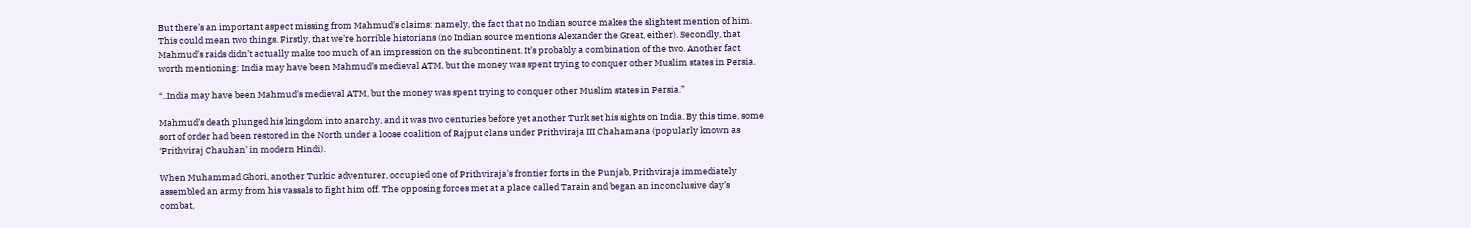But there’s an important aspect missing from Mahmud’s claims: namely, the fact that no Indian source makes the slightest mention of him. This could mean two things. Firstly, that we’re horrible historians (no Indian source mentions Alexander the Great, either). Secondly, that Mahmud’s raids didn’t actually make too much of an impression on the subcontinent. It’s probably a combination of the two. Another fact worth mentioning: India may have been Mahmud’s medieval ATM, but the money was spent trying to conquer other Muslim states in Persia.

“..India may have been Mahmud’s medieval ATM, but the money was spent trying to conquer other Muslim states in Persia.”

Mahmud’s death plunged his kingdom into anarchy, and it was two centuries before yet another Turk set his sights on India. By this time, some sort of order had been restored in the North under a loose coalition of Rajput clans under Prithviraja III Chahamana (popularly known as ‘Prithviraj Chauhan’ in modern Hindi).

When Muhammad Ghori, another Turkic adventurer, occupied one of Prithviraja’s frontier forts in the Punjab, Prithviraja immediately assembled an army from his vassals to fight him off. The opposing forces met at a place called Tarain and began an inconclusive day’s combat,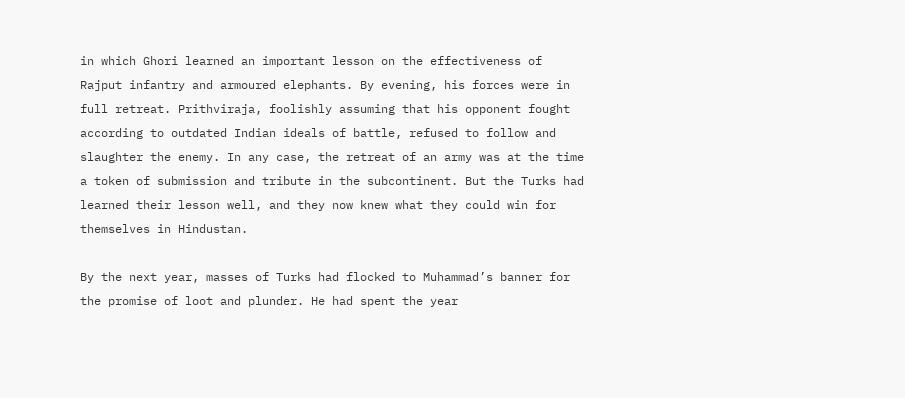in which Ghori learned an important lesson on the effectiveness of Rajput infantry and armoured elephants. By evening, his forces were in full retreat. Prithviraja, foolishly assuming that his opponent fought according to outdated Indian ideals of battle, refused to follow and slaughter the enemy. In any case, the retreat of an army was at the time a token of submission and tribute in the subcontinent. But the Turks had learned their lesson well, and they now knew what they could win for themselves in Hindustan.

By the next year, masses of Turks had flocked to Muhammad’s banner for the promise of loot and plunder. He had spent the year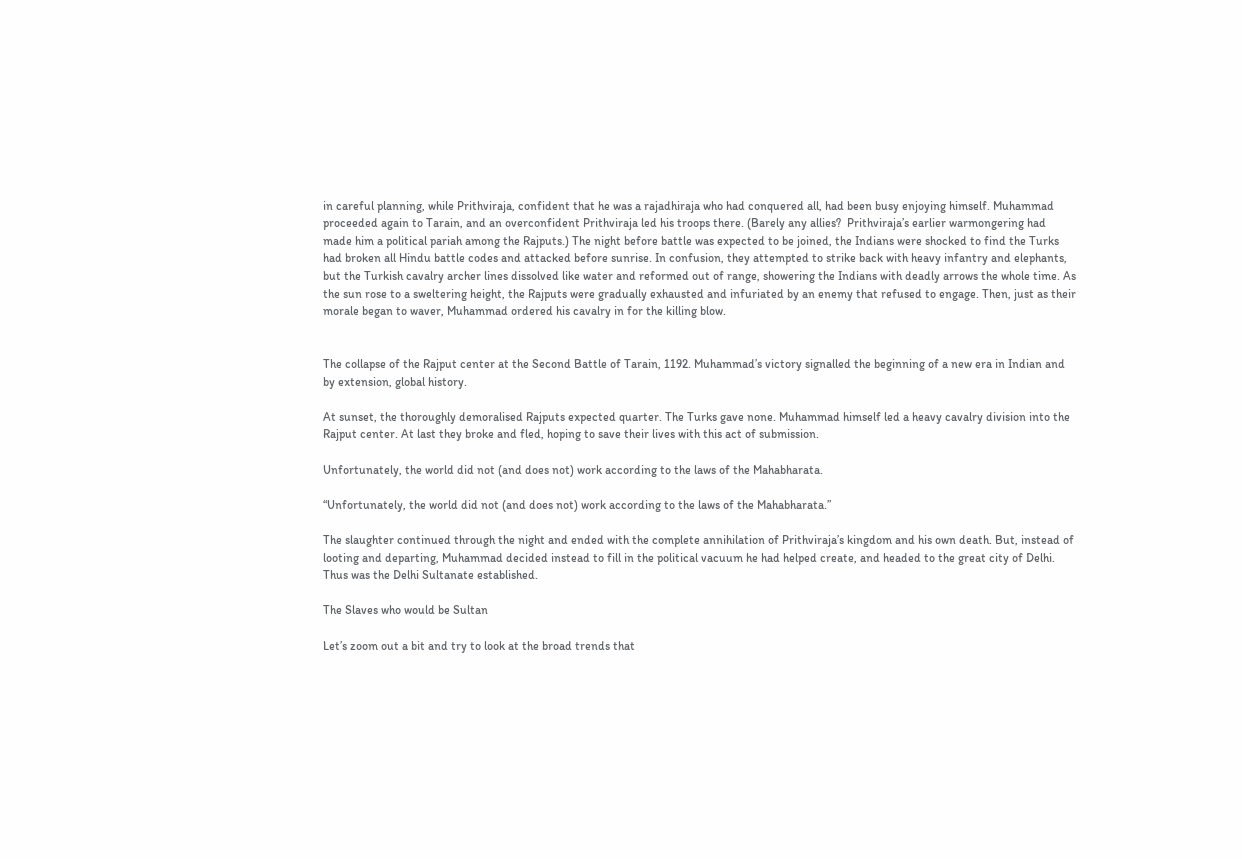in careful planning, while Prithviraja, confident that he was a rajadhiraja who had conquered all, had been busy enjoying himself. Muhammad proceeded again to Tarain, and an overconfident Prithviraja led his troops there. (Barely any allies?  Prithviraja’s earlier warmongering had made him a political pariah among the Rajputs.) The night before battle was expected to be joined, the Indians were shocked to find the Turks had broken all Hindu battle codes and attacked before sunrise. In confusion, they attempted to strike back with heavy infantry and elephants, but the Turkish cavalry archer lines dissolved like water and reformed out of range, showering the Indians with deadly arrows the whole time. As the sun rose to a sweltering height, the Rajputs were gradually exhausted and infuriated by an enemy that refused to engage. Then, just as their morale began to waver, Muhammad ordered his cavalry in for the killing blow.


The collapse of the Rajput center at the Second Battle of Tarain, 1192. Muhammad’s victory signalled the beginning of a new era in Indian and by extension, global history.

At sunset, the thoroughly demoralised Rajputs expected quarter. The Turks gave none. Muhammad himself led a heavy cavalry division into the Rajput center. At last they broke and fled, hoping to save their lives with this act of submission.

Unfortunately, the world did not (and does not) work according to the laws of the Mahabharata.

“Unfortunately, the world did not (and does not) work according to the laws of the Mahabharata.”

The slaughter continued through the night and ended with the complete annihilation of Prithviraja’s kingdom and his own death. But, instead of looting and departing, Muhammad decided instead to fill in the political vacuum he had helped create, and headed to the great city of Delhi. Thus was the Delhi Sultanate established.

The Slaves who would be Sultan

Let’s zoom out a bit and try to look at the broad trends that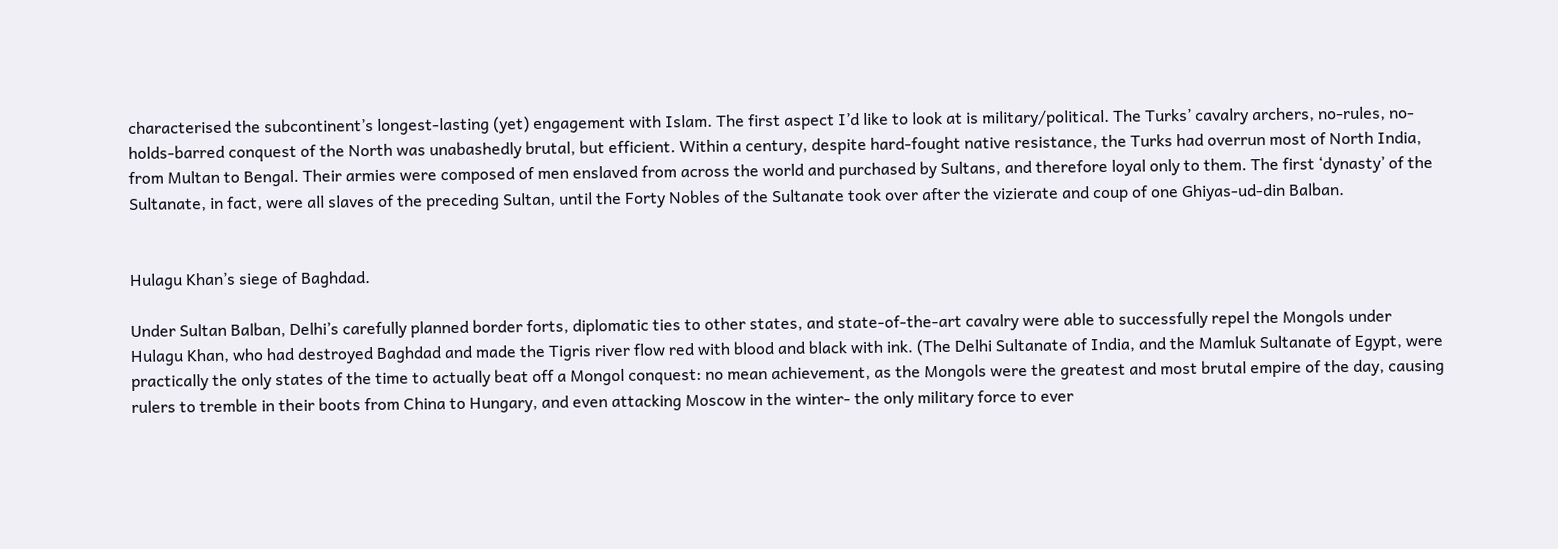characterised the subcontinent’s longest-lasting (yet) engagement with Islam. The first aspect I’d like to look at is military/political. The Turks’ cavalry archers, no-rules, no-holds-barred conquest of the North was unabashedly brutal, but efficient. Within a century, despite hard-fought native resistance, the Turks had overrun most of North India, from Multan to Bengal. Their armies were composed of men enslaved from across the world and purchased by Sultans, and therefore loyal only to them. The first ‘dynasty’ of the Sultanate, in fact, were all slaves of the preceding Sultan, until the Forty Nobles of the Sultanate took over after the vizierate and coup of one Ghiyas-ud-din Balban.


Hulagu Khan’s siege of Baghdad.

Under Sultan Balban, Delhi’s carefully planned border forts, diplomatic ties to other states, and state-of-the-art cavalry were able to successfully repel the Mongols under Hulagu Khan, who had destroyed Baghdad and made the Tigris river flow red with blood and black with ink. (The Delhi Sultanate of India, and the Mamluk Sultanate of Egypt, were practically the only states of the time to actually beat off a Mongol conquest: no mean achievement, as the Mongols were the greatest and most brutal empire of the day, causing rulers to tremble in their boots from China to Hungary, and even attacking Moscow in the winter- the only military force to ever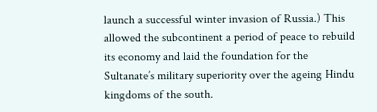launch a successful winter invasion of Russia.) This allowed the subcontinent a period of peace to rebuild its economy and laid the foundation for the Sultanate’s military superiority over the ageing Hindu kingdoms of the south.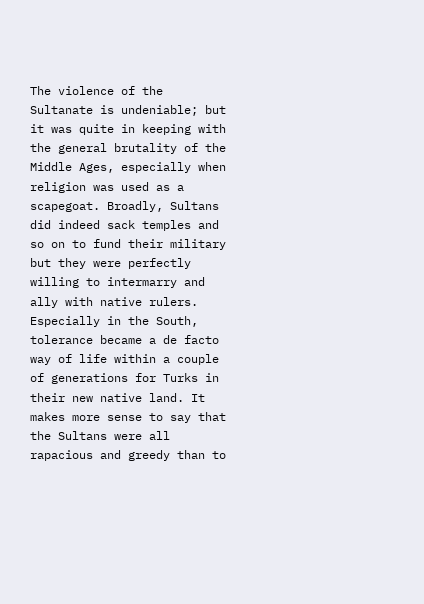The violence of the Sultanate is undeniable; but it was quite in keeping with the general brutality of the Middle Ages, especially when religion was used as a scapegoat. Broadly, Sultans did indeed sack temples and so on to fund their military but they were perfectly willing to intermarry and ally with native rulers. Especially in the South, tolerance became a de facto way of life within a couple of generations for Turks in their new native land. It makes more sense to say that the Sultans were all rapacious and greedy than to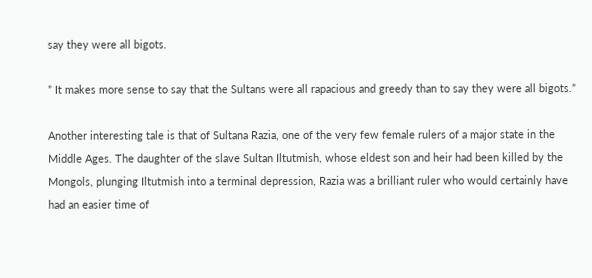say they were all bigots.

” It makes more sense to say that the Sultans were all rapacious and greedy than to say they were all bigots.”

Another interesting tale is that of Sultana Razia, one of the very few female rulers of a major state in the Middle Ages. The daughter of the slave Sultan Iltutmish, whose eldest son and heir had been killed by the Mongols, plunging Iltutmish into a terminal depression, Razia was a brilliant ruler who would certainly have had an easier time of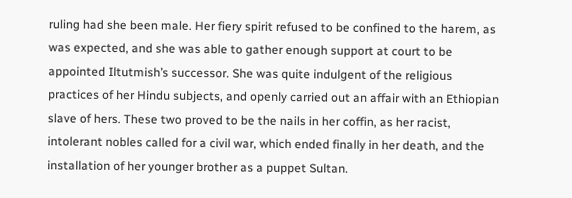ruling had she been male. Her fiery spirit refused to be confined to the harem, as was expected, and she was able to gather enough support at court to be appointed Iltutmish’s successor. She was quite indulgent of the religious practices of her Hindu subjects, and openly carried out an affair with an Ethiopian slave of hers. These two proved to be the nails in her coffin, as her racist, intolerant nobles called for a civil war, which ended finally in her death, and the installation of her younger brother as a puppet Sultan.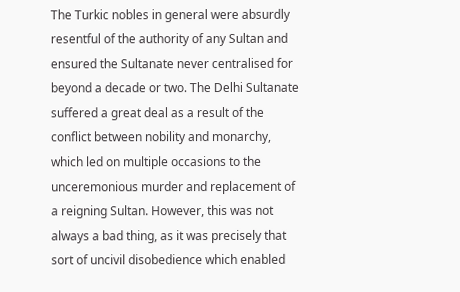The Turkic nobles in general were absurdly resentful of the authority of any Sultan and ensured the Sultanate never centralised for beyond a decade or two. The Delhi Sultanate suffered a great deal as a result of the conflict between nobility and monarchy, which led on multiple occasions to the unceremonious murder and replacement of a reigning Sultan. However, this was not always a bad thing, as it was precisely that sort of uncivil disobedience which enabled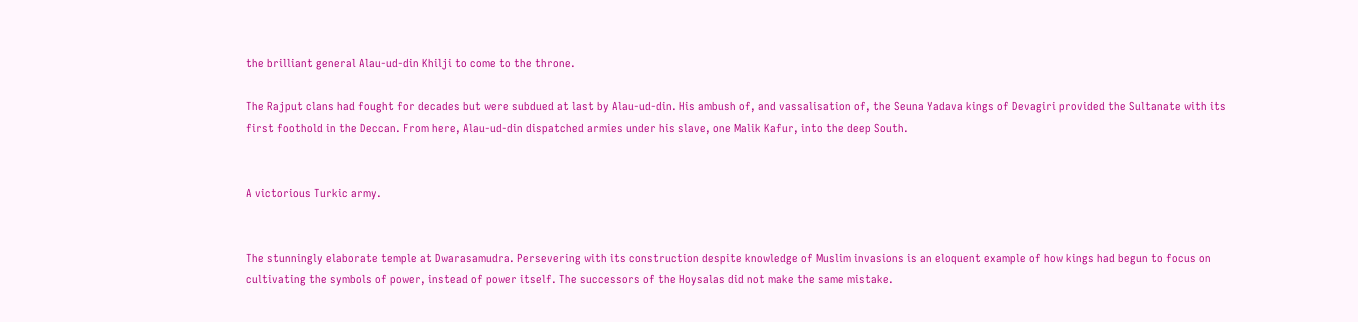the brilliant general Alau-ud-din Khilji to come to the throne.

The Rajput clans had fought for decades but were subdued at last by Alau-ud-din. His ambush of, and vassalisation of, the Seuna Yadava kings of Devagiri provided the Sultanate with its first foothold in the Deccan. From here, Alau-ud-din dispatched armies under his slave, one Malik Kafur, into the deep South.


A victorious Turkic army.


The stunningly elaborate temple at Dwarasamudra. Persevering with its construction despite knowledge of Muslim invasions is an eloquent example of how kings had begun to focus on cultivating the symbols of power, instead of power itself. The successors of the Hoysalas did not make the same mistake.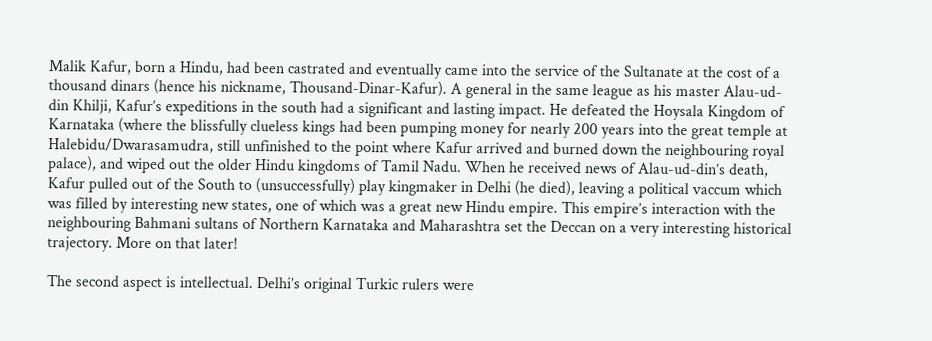Malik Kafur, born a Hindu, had been castrated and eventually came into the service of the Sultanate at the cost of a thousand dinars (hence his nickname, Thousand-Dinar-Kafur). A general in the same league as his master Alau-ud-din Khilji, Kafur’s expeditions in the south had a significant and lasting impact. He defeated the Hoysala Kingdom of Karnataka (where the blissfully clueless kings had been pumping money for nearly 200 years into the great temple at Halebidu/Dwarasamudra, still unfinished to the point where Kafur arrived and burned down the neighbouring royal palace), and wiped out the older Hindu kingdoms of Tamil Nadu. When he received news of Alau-ud-din’s death, Kafur pulled out of the South to (unsuccessfully) play kingmaker in Delhi (he died), leaving a political vaccum which was filled by interesting new states, one of which was a great new Hindu empire. This empire’s interaction with the neighbouring Bahmani sultans of Northern Karnataka and Maharashtra set the Deccan on a very interesting historical trajectory. More on that later!

The second aspect is intellectual. Delhi’s original Turkic rulers were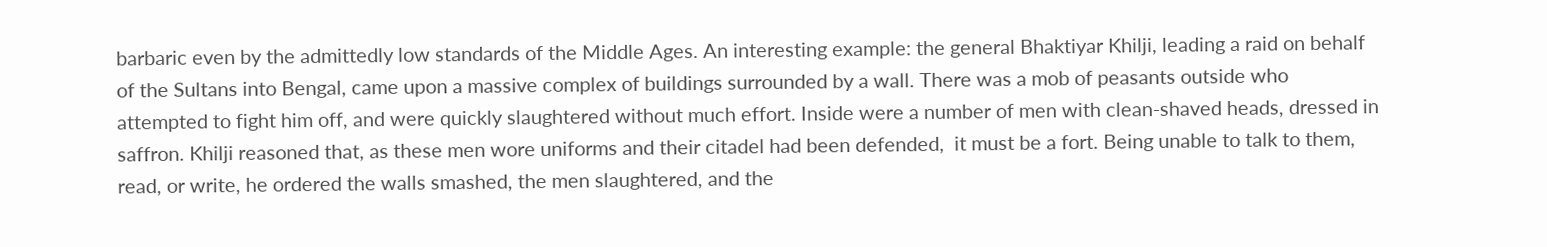barbaric even by the admittedly low standards of the Middle Ages. An interesting example: the general Bhaktiyar Khilji, leading a raid on behalf of the Sultans into Bengal, came upon a massive complex of buildings surrounded by a wall. There was a mob of peasants outside who attempted to fight him off, and were quickly slaughtered without much effort. Inside were a number of men with clean-shaved heads, dressed in saffron. Khilji reasoned that, as these men wore uniforms and their citadel had been defended,  it must be a fort. Being unable to talk to them, read, or write, he ordered the walls smashed, the men slaughtered, and the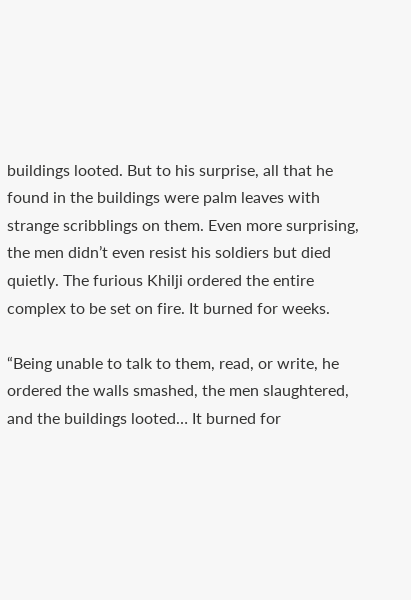buildings looted. But to his surprise, all that he found in the buildings were palm leaves with strange scribblings on them. Even more surprising, the men didn’t even resist his soldiers but died quietly. The furious Khilji ordered the entire complex to be set on fire. It burned for weeks.

“Being unable to talk to them, read, or write, he ordered the walls smashed, the men slaughtered, and the buildings looted… It burned for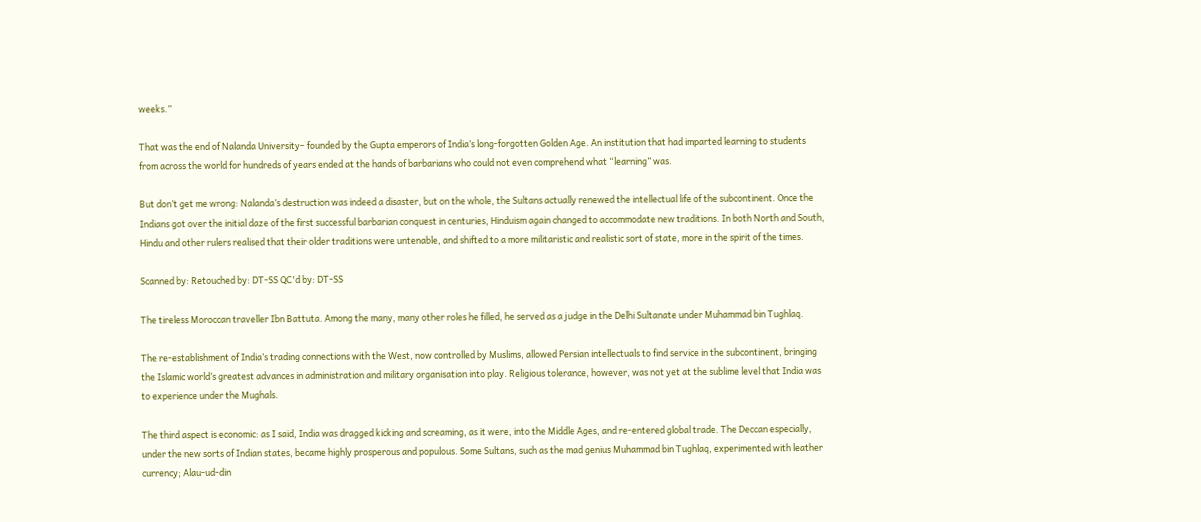weeks.”

That was the end of Nalanda University– founded by the Gupta emperors of India’s long-forgotten Golden Age. An institution that had imparted learning to students from across the world for hundreds of years ended at the hands of barbarians who could not even comprehend what “learning” was.

But don’t get me wrong: Nalanda’s destruction was indeed a disaster, but on the whole, the Sultans actually renewed the intellectual life of the subcontinent. Once the Indians got over the initial daze of the first successful barbarian conquest in centuries, Hinduism again changed to accommodate new traditions. In both North and South, Hindu and other rulers realised that their older traditions were untenable, and shifted to a more militaristic and realistic sort of state, more in the spirit of the times.

Scanned by: Retouched by: DT-SS QC'd by: DT-SS

The tireless Moroccan traveller Ibn Battuta. Among the many, many other roles he filled, he served as a judge in the Delhi Sultanate under Muhammad bin Tughlaq.

The re-establishment of India’s trading connections with the West, now controlled by Muslims, allowed Persian intellectuals to find service in the subcontinent, bringing the Islamic world’s greatest advances in administration and military organisation into play. Religious tolerance, however, was not yet at the sublime level that India was to experience under the Mughals.

The third aspect is economic: as I said, India was dragged kicking and screaming, as it were, into the Middle Ages, and re-entered global trade. The Deccan especially, under the new sorts of Indian states, became highly prosperous and populous. Some Sultans, such as the mad genius Muhammad bin Tughlaq, experimented with leather currency; Alau-ud-din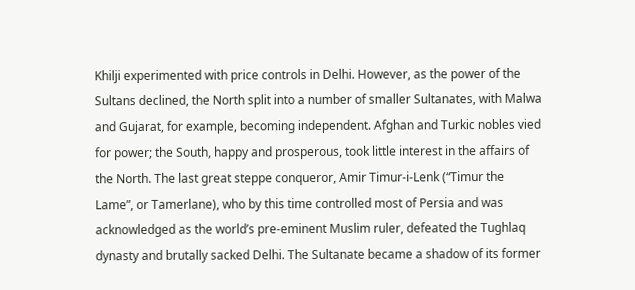Khilji experimented with price controls in Delhi. However, as the power of the Sultans declined, the North split into a number of smaller Sultanates, with Malwa and Gujarat, for example, becoming independent. Afghan and Turkic nobles vied for power; the South, happy and prosperous, took little interest in the affairs of the North. The last great steppe conqueror, Amir Timur-i-Lenk (“Timur the Lame”, or Tamerlane), who by this time controlled most of Persia and was acknowledged as the world’s pre-eminent Muslim ruler, defeated the Tughlaq dynasty and brutally sacked Delhi. The Sultanate became a shadow of its former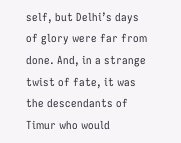self, but Delhi’s days of glory were far from done. And, in a strange twist of fate, it was the descendants of Timur who would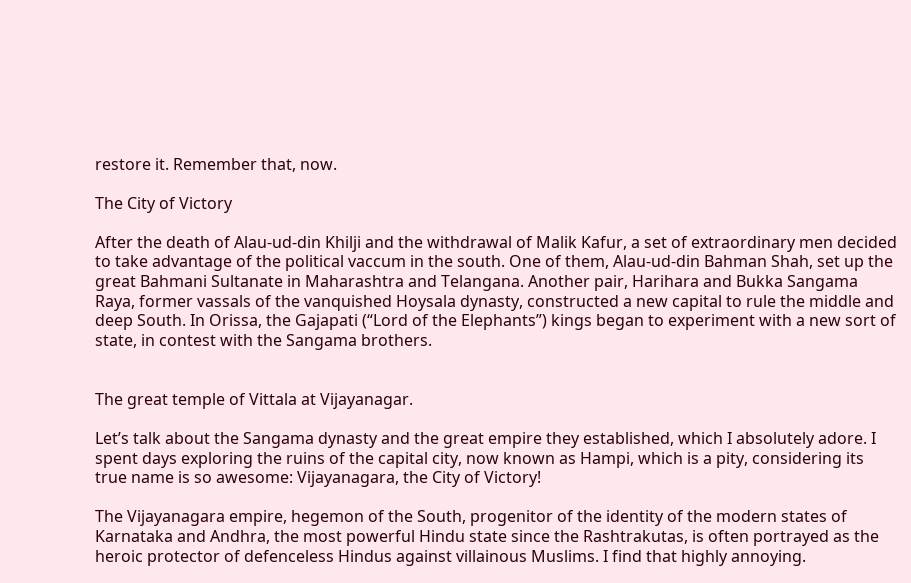restore it. Remember that, now.

The City of Victory

After the death of Alau-ud-din Khilji and the withdrawal of Malik Kafur, a set of extraordinary men decided to take advantage of the political vaccum in the south. One of them, Alau-ud-din Bahman Shah, set up the great Bahmani Sultanate in Maharashtra and Telangana. Another pair, Harihara and Bukka Sangama Raya, former vassals of the vanquished Hoysala dynasty, constructed a new capital to rule the middle and deep South. In Orissa, the Gajapati (“Lord of the Elephants”) kings began to experiment with a new sort of state, in contest with the Sangama brothers.


The great temple of Vittala at Vijayanagar.

Let’s talk about the Sangama dynasty and the great empire they established, which I absolutely adore. I spent days exploring the ruins of the capital city, now known as Hampi, which is a pity, considering its true name is so awesome: Vijayanagara, the City of Victory!

The Vijayanagara empire, hegemon of the South, progenitor of the identity of the modern states of Karnataka and Andhra, the most powerful Hindu state since the Rashtrakutas, is often portrayed as the heroic protector of defenceless Hindus against villainous Muslims. I find that highly annoying.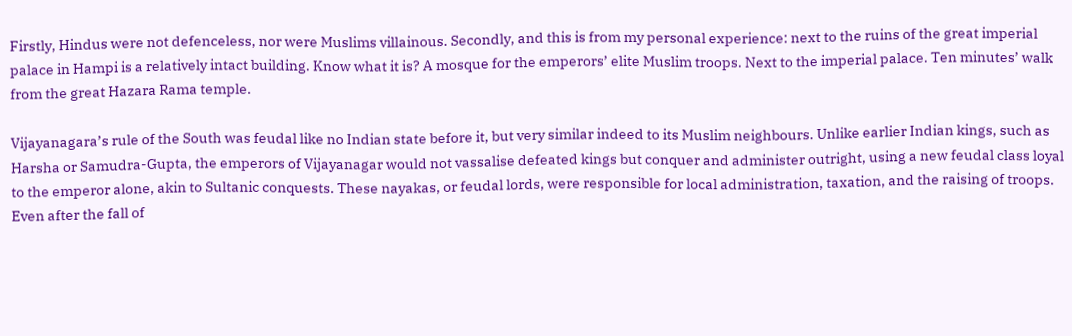Firstly, Hindus were not defenceless, nor were Muslims villainous. Secondly, and this is from my personal experience: next to the ruins of the great imperial palace in Hampi is a relatively intact building. Know what it is? A mosque for the emperors’ elite Muslim troops. Next to the imperial palace. Ten minutes’ walk from the great Hazara Rama temple.

Vijayanagara’s rule of the South was feudal like no Indian state before it, but very similar indeed to its Muslim neighbours. Unlike earlier Indian kings, such as Harsha or Samudra-Gupta, the emperors of Vijayanagar would not vassalise defeated kings but conquer and administer outright, using a new feudal class loyal to the emperor alone, akin to Sultanic conquests. These nayakas, or feudal lords, were responsible for local administration, taxation, and the raising of troops. Even after the fall of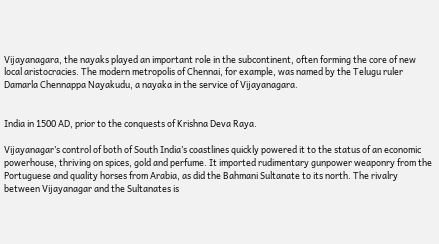Vijayanagara, the nayaks played an important role in the subcontinent, often forming the core of new local aristocracies. The modern metropolis of Chennai, for example, was named by the Telugu ruler Damarla Chennappa Nayakudu, a nayaka in the service of Vijayanagara.


India in 1500 AD, prior to the conquests of Krishna Deva Raya.

Vijayanagar’s control of both of South India’s coastlines quickly powered it to the status of an economic powerhouse, thriving on spices, gold and perfume. It imported rudimentary gunpower weaponry from the Portuguese and quality horses from Arabia, as did the Bahmani Sultanate to its north. The rivalry between Vijayanagar and the Sultanates is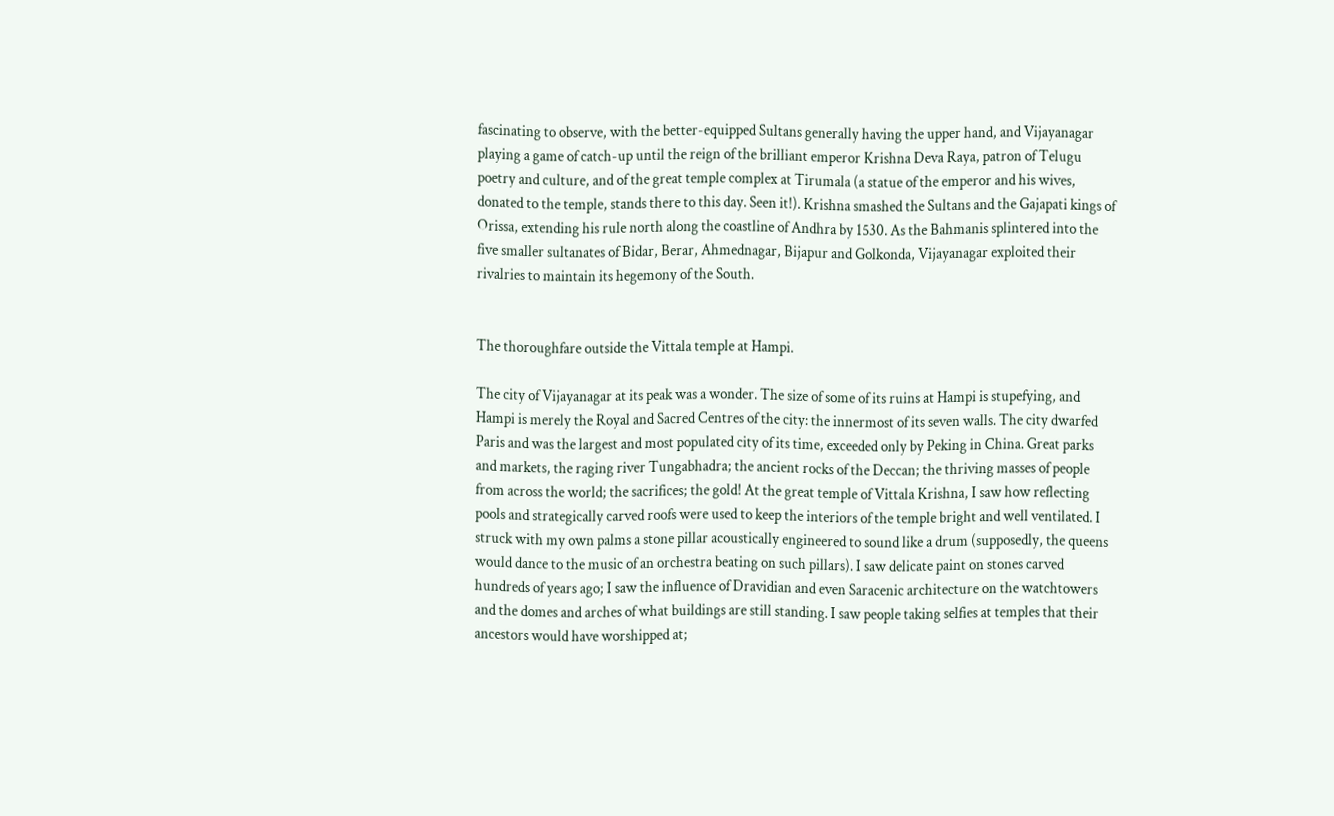fascinating to observe, with the better-equipped Sultans generally having the upper hand, and Vijayanagar playing a game of catch-up until the reign of the brilliant emperor Krishna Deva Raya, patron of Telugu poetry and culture, and of the great temple complex at Tirumala (a statue of the emperor and his wives, donated to the temple, stands there to this day. Seen it!). Krishna smashed the Sultans and the Gajapati kings of Orissa, extending his rule north along the coastline of Andhra by 1530. As the Bahmanis splintered into the five smaller sultanates of Bidar, Berar, Ahmednagar, Bijapur and Golkonda, Vijayanagar exploited their rivalries to maintain its hegemony of the South.


The thoroughfare outside the Vittala temple at Hampi.

The city of Vijayanagar at its peak was a wonder. The size of some of its ruins at Hampi is stupefying, and Hampi is merely the Royal and Sacred Centres of the city: the innermost of its seven walls. The city dwarfed Paris and was the largest and most populated city of its time, exceeded only by Peking in China. Great parks and markets, the raging river Tungabhadra; the ancient rocks of the Deccan; the thriving masses of people from across the world; the sacrifices; the gold! At the great temple of Vittala Krishna, I saw how reflecting pools and strategically carved roofs were used to keep the interiors of the temple bright and well ventilated. I struck with my own palms a stone pillar acoustically engineered to sound like a drum (supposedly, the queens would dance to the music of an orchestra beating on such pillars). I saw delicate paint on stones carved hundreds of years ago; I saw the influence of Dravidian and even Saracenic architecture on the watchtowers and the domes and arches of what buildings are still standing. I saw people taking selfies at temples that their ancestors would have worshipped at;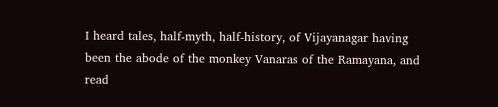I heard tales, half-myth, half-history, of Vijayanagar having been the abode of the monkey Vanaras of the Ramayana, and read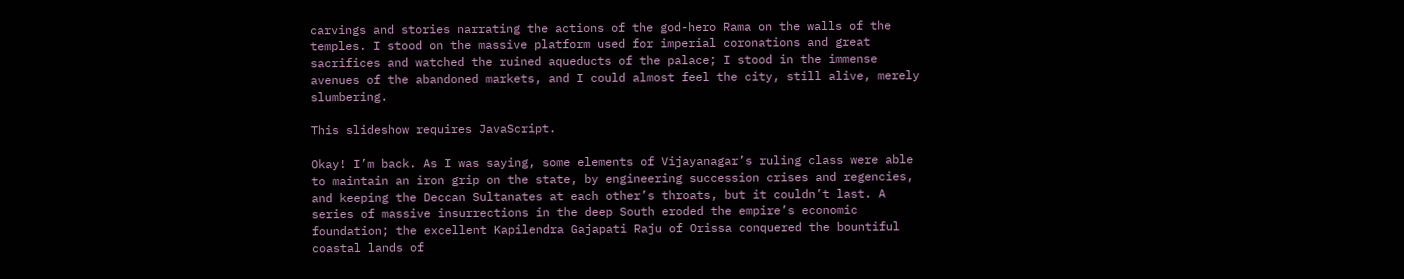carvings and stories narrating the actions of the god-hero Rama on the walls of the temples. I stood on the massive platform used for imperial coronations and great sacrifices and watched the ruined aqueducts of the palace; I stood in the immense avenues of the abandoned markets, and I could almost feel the city, still alive, merely slumbering.

This slideshow requires JavaScript.

Okay! I’m back. As I was saying, some elements of Vijayanagar’s ruling class were able to maintain an iron grip on the state, by engineering succession crises and regencies, and keeping the Deccan Sultanates at each other’s throats, but it couldn’t last. A series of massive insurrections in the deep South eroded the empire’s economic foundation; the excellent Kapilendra Gajapati Raju of Orissa conquered the bountiful coastal lands of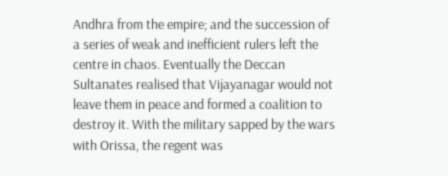Andhra from the empire; and the succession of a series of weak and inefficient rulers left the centre in chaos. Eventually the Deccan Sultanates realised that Vijayanagar would not leave them in peace and formed a coalition to destroy it. With the military sapped by the wars with Orissa, the regent was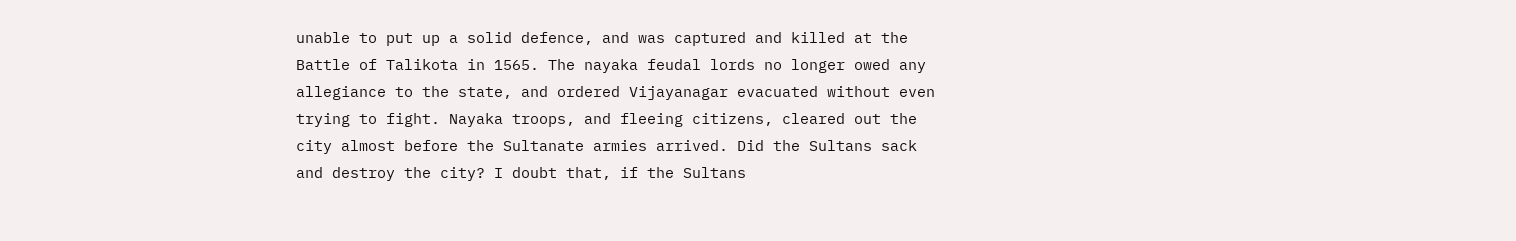unable to put up a solid defence, and was captured and killed at the Battle of Talikota in 1565. The nayaka feudal lords no longer owed any allegiance to the state, and ordered Vijayanagar evacuated without even trying to fight. Nayaka troops, and fleeing citizens, cleared out the city almost before the Sultanate armies arrived. Did the Sultans sack and destroy the city? I doubt that, if the Sultans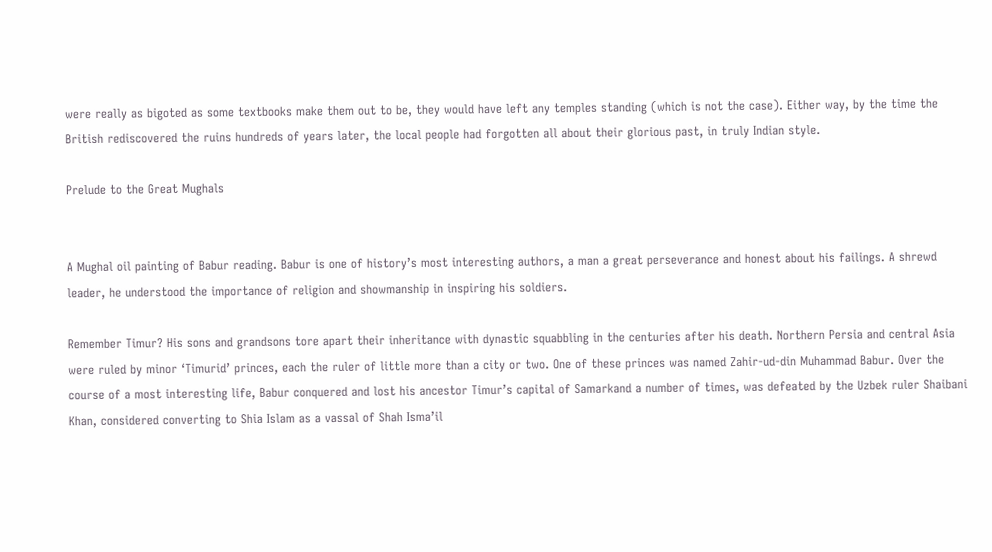were really as bigoted as some textbooks make them out to be, they would have left any temples standing (which is not the case). Either way, by the time the British rediscovered the ruins hundreds of years later, the local people had forgotten all about their glorious past, in truly Indian style.

Prelude to the Great Mughals


A Mughal oil painting of Babur reading. Babur is one of history’s most interesting authors, a man a great perseverance and honest about his failings. A shrewd leader, he understood the importance of religion and showmanship in inspiring his soldiers.

Remember Timur? His sons and grandsons tore apart their inheritance with dynastic squabbling in the centuries after his death. Northern Persia and central Asia were ruled by minor ‘Timurid’ princes, each the ruler of little more than a city or two. One of these princes was named Zahir-ud-din Muhammad Babur. Over the course of a most interesting life, Babur conquered and lost his ancestor Timur’s capital of Samarkand a number of times, was defeated by the Uzbek ruler Shaibani Khan, considered converting to Shia Islam as a vassal of Shah Isma’il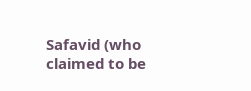Safavid (who claimed to be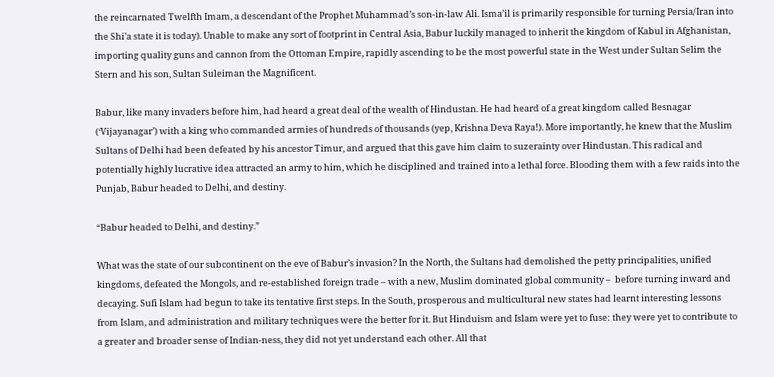the reincarnated Twelfth Imam, a descendant of the Prophet Muhammad’s son-in-law Ali. Isma’il is primarily responsible for turning Persia/Iran into the Shi’a state it is today). Unable to make any sort of footprint in Central Asia, Babur luckily managed to inherit the kingdom of Kabul in Afghanistan, importing quality guns and cannon from the Ottoman Empire, rapidly ascending to be the most powerful state in the West under Sultan Selim the Stern and his son, Sultan Suleiman the Magnificent.

Babur, like many invaders before him, had heard a great deal of the wealth of Hindustan. He had heard of a great kingdom called Besnagar (‘Vijayanagar’) with a king who commanded armies of hundreds of thousands (yep, Krishna Deva Raya!). More importantly, he knew that the Muslim Sultans of Delhi had been defeated by his ancestor Timur, and argued that this gave him claim to suzerainty over Hindustan. This radical and potentially highly lucrative idea attracted an army to him, which he disciplined and trained into a lethal force. Blooding them with a few raids into the Punjab, Babur headed to Delhi, and destiny.

“Babur headed to Delhi, and destiny.”

What was the state of our subcontinent on the eve of Babur’s invasion? In the North, the Sultans had demolished the petty principalities, unified kingdoms, defeated the Mongols, and re-established foreign trade – with a new, Muslim dominated global community –  before turning inward and decaying. Sufi Islam had begun to take its tentative first steps. In the South, prosperous and multicultural new states had learnt interesting lessons from Islam, and administration and military techniques were the better for it. But Hinduism and Islam were yet to fuse: they were yet to contribute to a greater and broader sense of Indian-ness, they did not yet understand each other. All that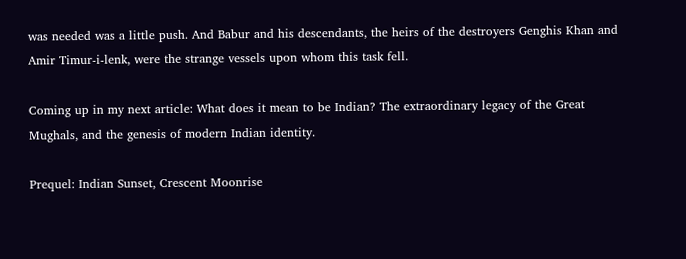was needed was a little push. And Babur and his descendants, the heirs of the destroyers Genghis Khan and Amir Timur-i-lenk, were the strange vessels upon whom this task fell.

Coming up in my next article: What does it mean to be Indian? The extraordinary legacy of the Great Mughals, and the genesis of modern Indian identity.

Prequel: Indian Sunset, Crescent Moonrise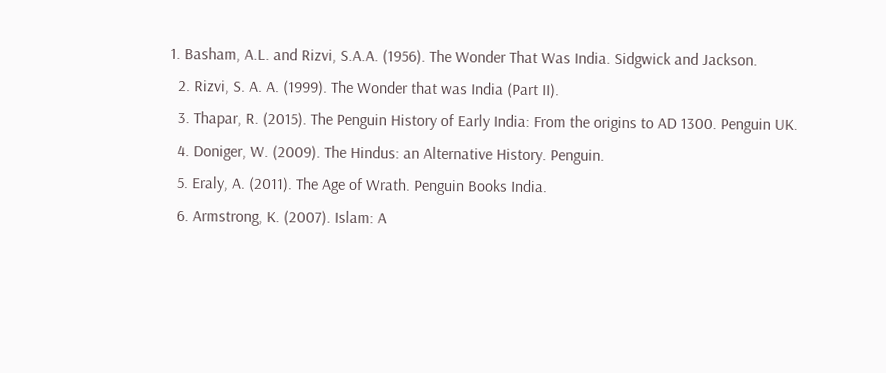1. Basham, A.L. and Rizvi, S.A.A. (1956). The Wonder That Was India. Sidgwick and Jackson.
  2. Rizvi, S. A. A. (1999). The Wonder that was India (Part II).
  3. Thapar, R. (2015). The Penguin History of Early India: From the origins to AD 1300. Penguin UK.
  4. Doniger, W. (2009). The Hindus: an Alternative History. Penguin.
  5. Eraly, A. (2011). The Age of Wrath. Penguin Books India.
  6. Armstrong, K. (2007). Islam: A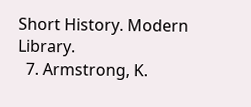Short History. Modern Library.
  7. Armstrong, K.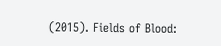(2015). Fields of Blood: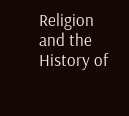Religion and the History of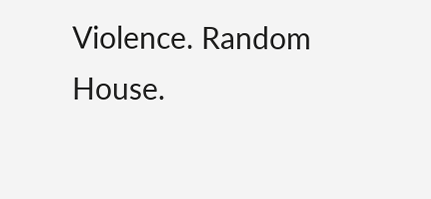Violence. Random House.